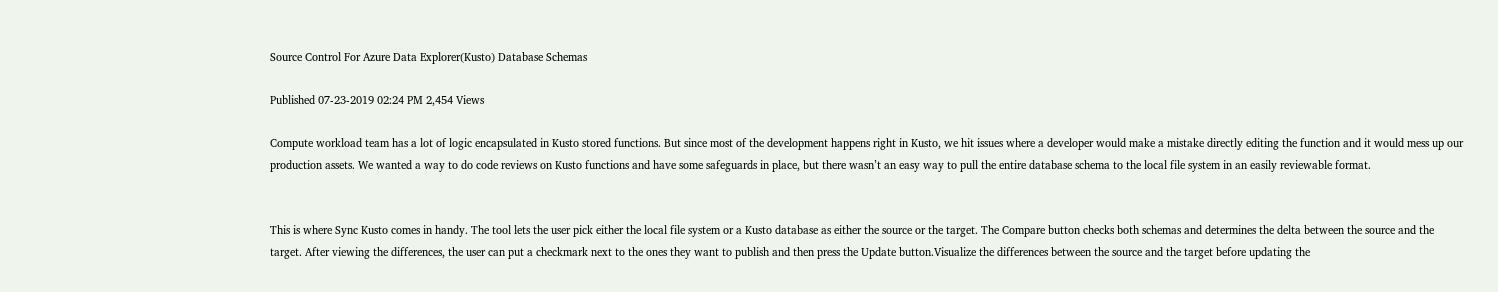Source Control For Azure Data Explorer(Kusto) Database Schemas

Published 07-23-2019 02:24 PM 2,454 Views

Compute workload team has a lot of logic encapsulated in Kusto stored functions. But since most of the development happens right in Kusto, we hit issues where a developer would make a mistake directly editing the function and it would mess up our production assets. We wanted a way to do code reviews on Kusto functions and have some safeguards in place, but there wasn’t an easy way to pull the entire database schema to the local file system in an easily reviewable format.


This is where Sync Kusto comes in handy. The tool lets the user pick either the local file system or a Kusto database as either the source or the target. The Compare button checks both schemas and determines the delta between the source and the target. After viewing the differences, the user can put a checkmark next to the ones they want to publish and then press the Update button.Visualize the differences between the source and the target before updating the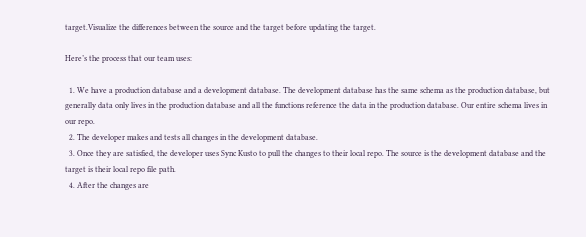target.Visualize the differences between the source and the target before updating the target.

Here’s the process that our team uses:

  1. We have a production database and a development database. The development database has the same schema as the production database, but generally data only lives in the production database and all the functions reference the data in the production database. Our entire schema lives in our repo.
  2. The developer makes and tests all changes in the development database.
  3. Once they are satisfied, the developer uses Sync Kusto to pull the changes to their local repo. The source is the development database and the target is their local repo file path.
  4. After the changes are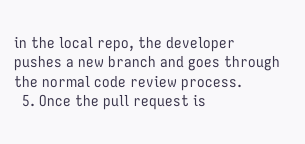in the local repo, the developer pushes a new branch and goes through the normal code review process.
  5. Once the pull request is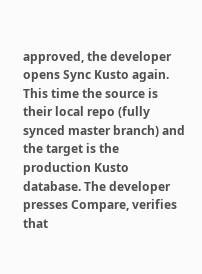approved, the developer opens Sync Kusto again. This time the source is their local repo (fully synced master branch) and the target is the production Kusto database. The developer presses Compare, verifies that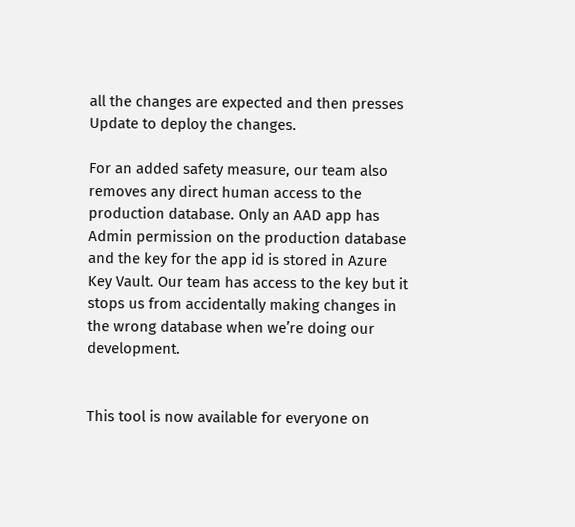all the changes are expected and then presses Update to deploy the changes.

For an added safety measure, our team also removes any direct human access to the production database. Only an AAD app has Admin permission on the production database and the key for the app id is stored in Azure Key Vault. Our team has access to the key but it stops us from accidentally making changes in the wrong database when we’re doing our development.


This tool is now available for everyone on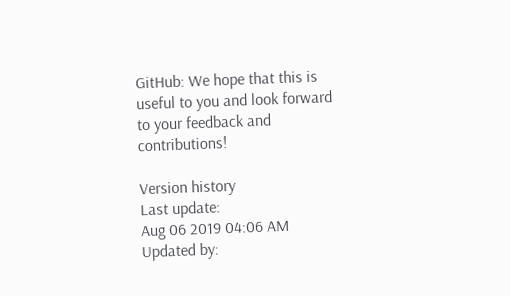GitHub: We hope that this is useful to you and look forward to your feedback and contributions!

Version history
Last update:
Aug 06 2019 04:06 AM
Updated by: